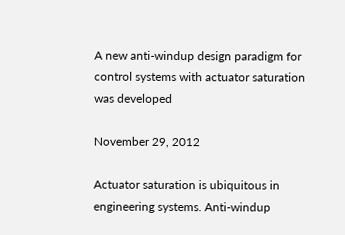A new anti-windup design paradigm for control systems with actuator saturation was developed

November 29, 2012

Actuator saturation is ubiquitous in engineering systems. Anti-windup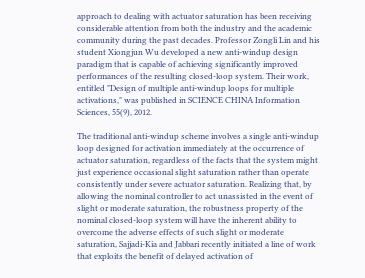approach to dealing with actuator saturation has been receiving considerable attention from both the industry and the academic community during the past decades. Professor Zongli Lin and his student Xiongjun Wu developed a new anti-windup design paradigm that is capable of achieving significantly improved performances of the resulting closed-loop system. Their work, entitled "Design of multiple anti-windup loops for multiple activations," was published in SCIENCE CHINA Information Sciences, 55(9), 2012.

The traditional anti-windup scheme involves a single anti-windup loop designed for activation immediately at the occurrence of actuator saturation, regardless of the facts that the system might just experience occasional slight saturation rather than operate consistently under severe actuator saturation. Realizing that, by allowing the nominal controller to act unassisted in the event of slight or moderate saturation, the robustness property of the nominal closed-loop system will have the inherent ability to overcome the adverse effects of such slight or moderate saturation, Sajjadi-Kia and Jabbari recently initiated a line of work that exploits the benefit of delayed activation of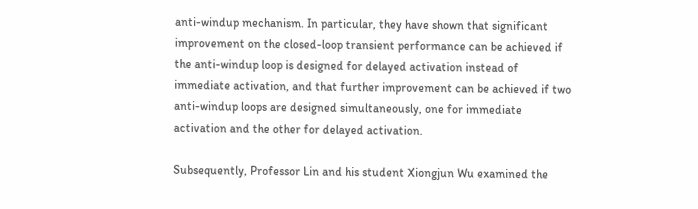anti-windup mechanism. In particular, they have shown that significant improvement on the closed-loop transient performance can be achieved if the anti-windup loop is designed for delayed activation instead of immediate activation, and that further improvement can be achieved if two anti-windup loops are designed simultaneously, one for immediate activation and the other for delayed activation.

Subsequently, Professor Lin and his student Xiongjun Wu examined the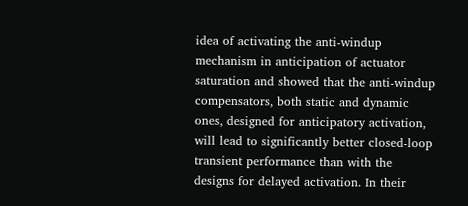idea of activating the anti-windup mechanism in anticipation of actuator saturation and showed that the anti-windup compensators, both static and dynamic ones, designed for anticipatory activation, will lead to significantly better closed-loop transient performance than with the designs for delayed activation. In their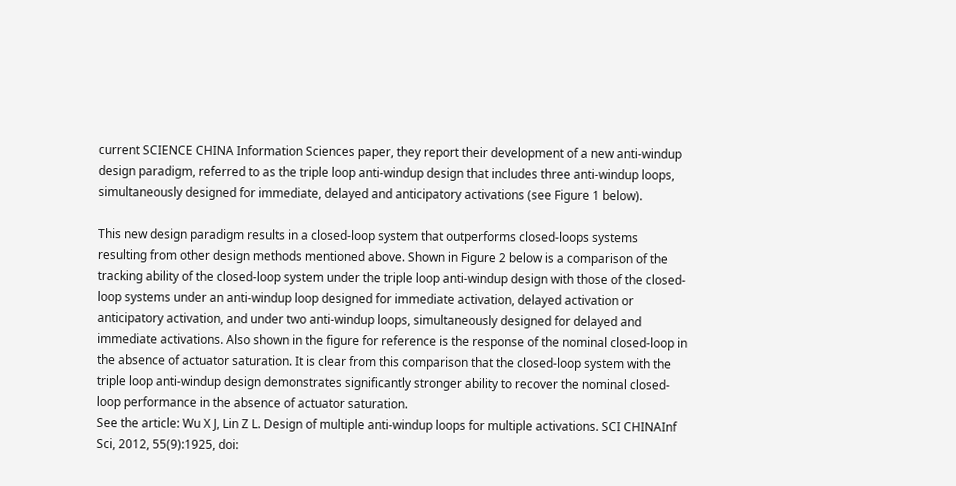current SCIENCE CHINA Information Sciences paper, they report their development of a new anti-windup design paradigm, referred to as the triple loop anti-windup design that includes three anti-windup loops, simultaneously designed for immediate, delayed and anticipatory activations (see Figure 1 below).

This new design paradigm results in a closed-loop system that outperforms closed-loops systems resulting from other design methods mentioned above. Shown in Figure 2 below is a comparison of the tracking ability of the closed-loop system under the triple loop anti-windup design with those of the closed-loop systems under an anti-windup loop designed for immediate activation, delayed activation or anticipatory activation, and under two anti-windup loops, simultaneously designed for delayed and immediate activations. Also shown in the figure for reference is the response of the nominal closed-loop in the absence of actuator saturation. It is clear from this comparison that the closed-loop system with the triple loop anti-windup design demonstrates significantly stronger ability to recover the nominal closed-loop performance in the absence of actuator saturation.
See the article: Wu X J, Lin Z L. Design of multiple anti-windup loops for multiple activations. SCI CHINAInf Sci, 2012, 55(9):1925, doi: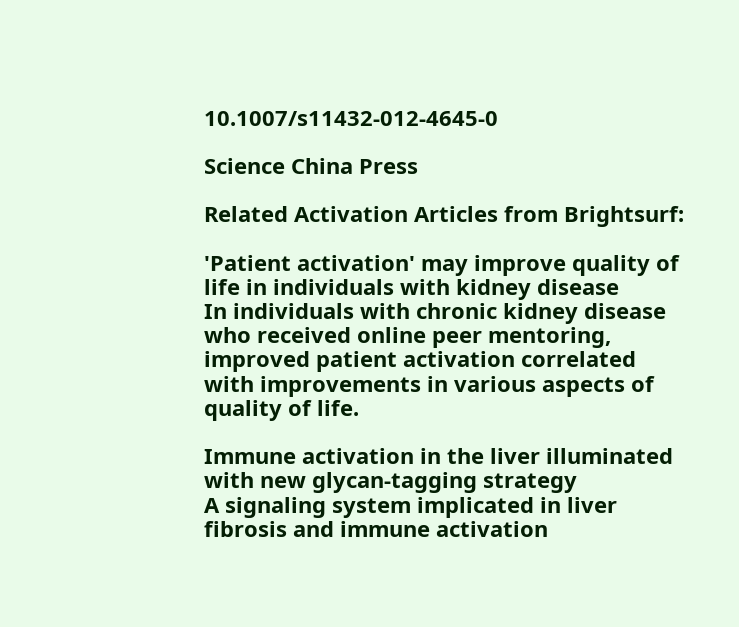10.1007/s11432-012-4645-0

Science China Press

Related Activation Articles from Brightsurf:

'Patient activation' may improve quality of life in individuals with kidney disease
In individuals with chronic kidney disease who received online peer mentoring, improved patient activation correlated with improvements in various aspects of quality of life.

Immune activation in the liver illuminated with new glycan-tagging strategy
A signaling system implicated in liver fibrosis and immune activation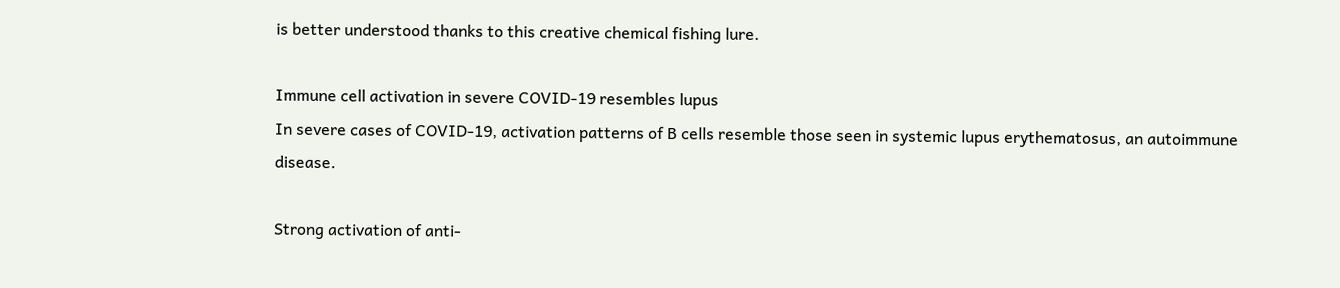is better understood thanks to this creative chemical fishing lure.

Immune cell activation in severe COVID-19 resembles lupus
In severe cases of COVID-19, activation patterns of B cells resemble those seen in systemic lupus erythematosus, an autoimmune disease.

Strong activation of anti-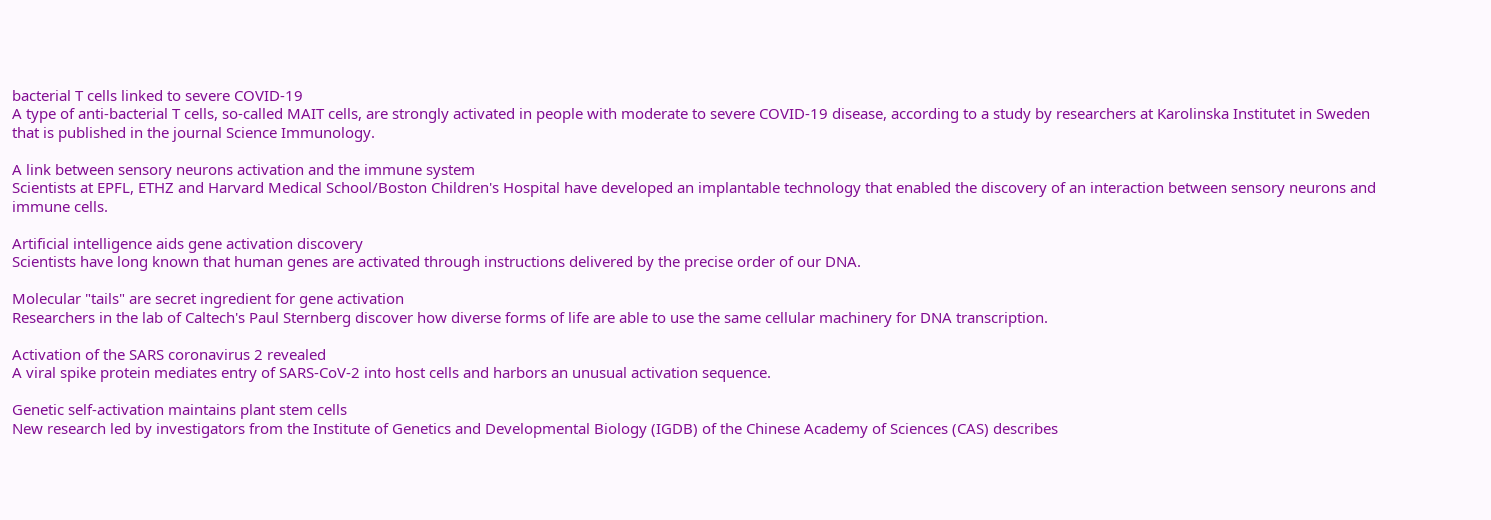bacterial T cells linked to severe COVID-19
A type of anti-bacterial T cells, so-called MAIT cells, are strongly activated in people with moderate to severe COVID-19 disease, according to a study by researchers at Karolinska Institutet in Sweden that is published in the journal Science Immunology.

A link between sensory neurons activation and the immune system
Scientists at EPFL, ETHZ and Harvard Medical School/Boston Children's Hospital have developed an implantable technology that enabled the discovery of an interaction between sensory neurons and immune cells.

Artificial intelligence aids gene activation discovery
Scientists have long known that human genes are activated through instructions delivered by the precise order of our DNA.

Molecular "tails" are secret ingredient for gene activation
Researchers in the lab of Caltech's Paul Sternberg discover how diverse forms of life are able to use the same cellular machinery for DNA transcription.

Activation of the SARS coronavirus 2 revealed
A viral spike protein mediates entry of SARS-CoV-2 into host cells and harbors an unusual activation sequence.

Genetic self-activation maintains plant stem cells
New research led by investigators from the Institute of Genetics and Developmental Biology (IGDB) of the Chinese Academy of Sciences (CAS) describes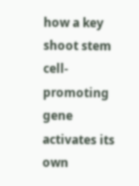how a key shoot stem cell-promoting gene activates its own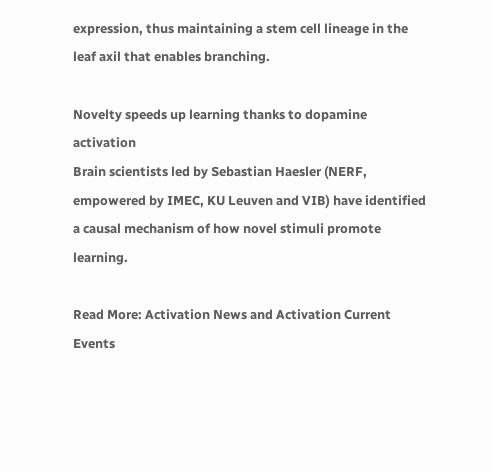expression, thus maintaining a stem cell lineage in the leaf axil that enables branching.

Novelty speeds up learning thanks to dopamine activation
Brain scientists led by Sebastian Haesler (NERF, empowered by IMEC, KU Leuven and VIB) have identified a causal mechanism of how novel stimuli promote learning.

Read More: Activation News and Activation Current Events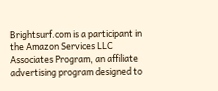Brightsurf.com is a participant in the Amazon Services LLC Associates Program, an affiliate advertising program designed to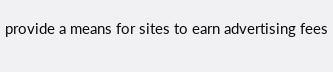provide a means for sites to earn advertising fees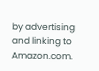by advertising and linking to Amazon.com.